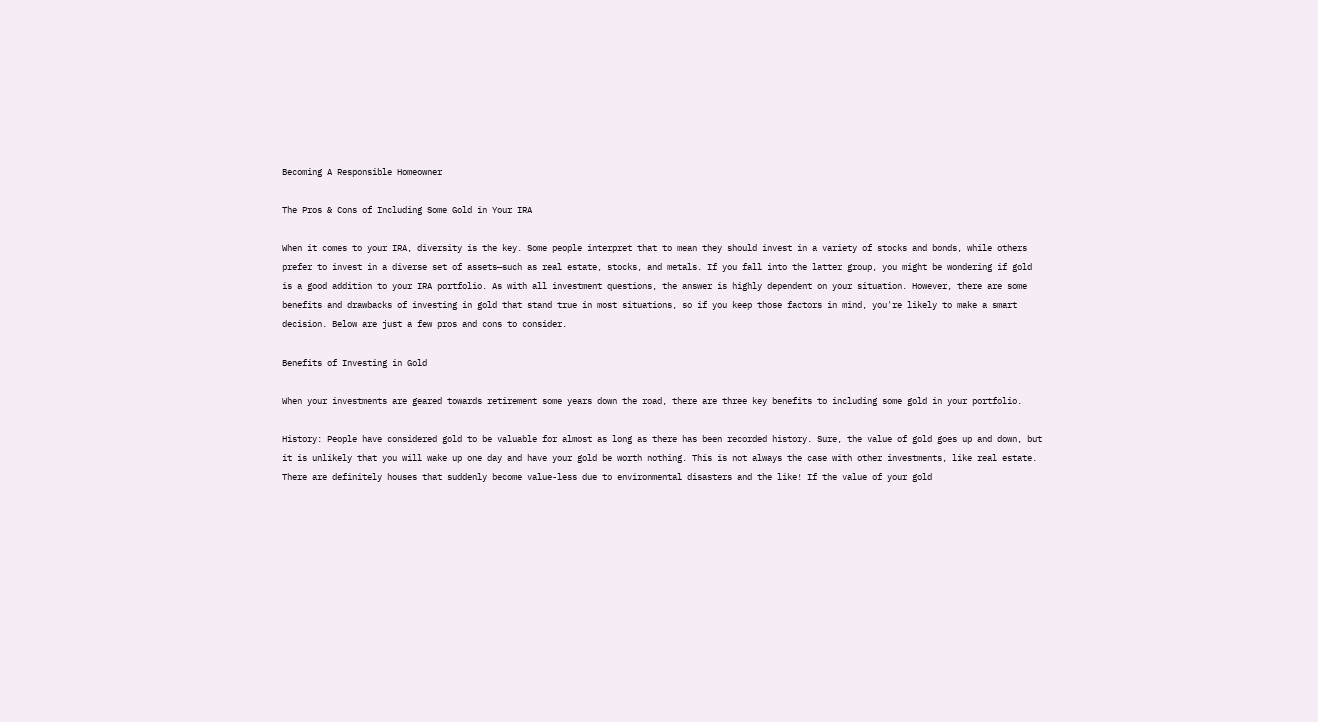Becoming A Responsible Homeowner

The Pros & Cons of Including Some Gold in Your IRA

When it comes to your IRA, diversity is the key. Some people interpret that to mean they should invest in a variety of stocks and bonds, while others prefer to invest in a diverse set of assets—such as real estate, stocks, and metals. If you fall into the latter group, you might be wondering if gold is a good addition to your IRA portfolio. As with all investment questions, the answer is highly dependent on your situation. However, there are some benefits and drawbacks of investing in gold that stand true in most situations, so if you keep those factors in mind, you're likely to make a smart decision. Below are just a few pros and cons to consider.

Benefits of Investing in Gold

When your investments are geared towards retirement some years down the road, there are three key benefits to including some gold in your portfolio.

History: People have considered gold to be valuable for almost as long as there has been recorded history. Sure, the value of gold goes up and down, but it is unlikely that you will wake up one day and have your gold be worth nothing. This is not always the case with other investments, like real estate. There are definitely houses that suddenly become value-less due to environmental disasters and the like! If the value of your gold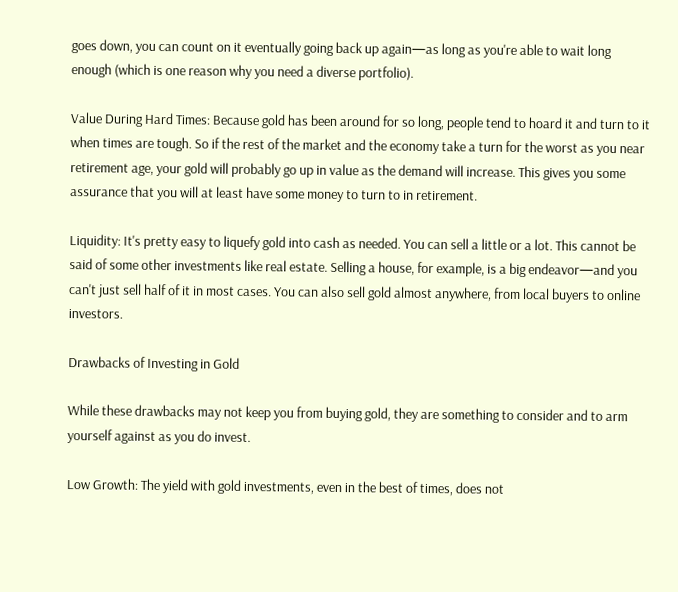goes down, you can count on it eventually going back up again—as long as you're able to wait long enough (which is one reason why you need a diverse portfolio).

Value During Hard Times: Because gold has been around for so long, people tend to hoard it and turn to it when times are tough. So if the rest of the market and the economy take a turn for the worst as you near retirement age, your gold will probably go up in value as the demand will increase. This gives you some assurance that you will at least have some money to turn to in retirement.

Liquidity: It's pretty easy to liquefy gold into cash as needed. You can sell a little or a lot. This cannot be said of some other investments like real estate. Selling a house, for example, is a big endeavor—and you can't just sell half of it in most cases. You can also sell gold almost anywhere, from local buyers to online investors.

Drawbacks of Investing in Gold

While these drawbacks may not keep you from buying gold, they are something to consider and to arm yourself against as you do invest.

Low Growth: The yield with gold investments, even in the best of times, does not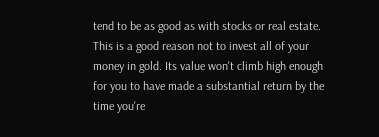tend to be as good as with stocks or real estate. This is a good reason not to invest all of your money in gold. Its value won't climb high enough for you to have made a substantial return by the time you're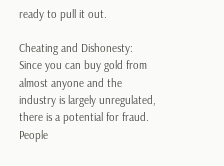ready to pull it out.

Cheating and Dishonesty: Since you can buy gold from almost anyone and the industry is largely unregulated, there is a potential for fraud. People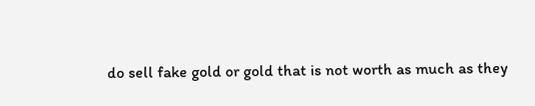do sell fake gold or gold that is not worth as much as they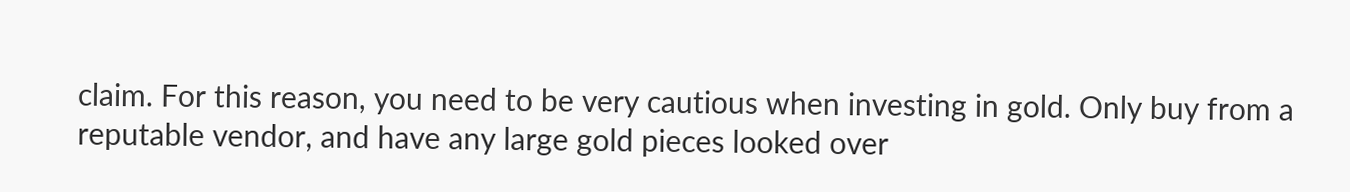claim. For this reason, you need to be very cautious when investing in gold. Only buy from a reputable vendor, and have any large gold pieces looked over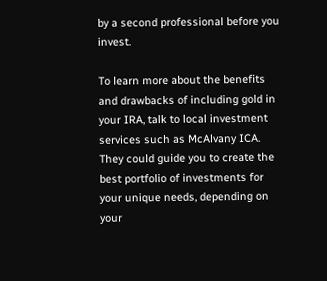by a second professional before you invest.

To learn more about the benefits and drawbacks of including gold in your IRA, talk to local investment services such as McAlvany ICA. They could guide you to create the best portfolio of investments for your unique needs, depending on your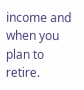income and when you plan to retire.